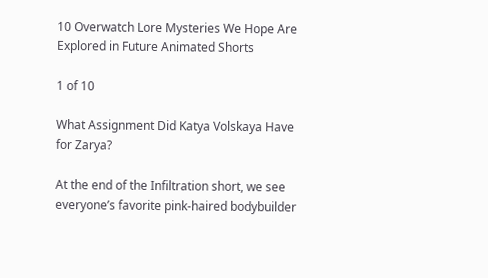10 Overwatch Lore Mysteries We Hope Are Explored in Future Animated Shorts

1 of 10

What Assignment Did Katya Volskaya Have for Zarya?

At the end of the Infiltration short, we see everyone’s favorite pink-haired bodybuilder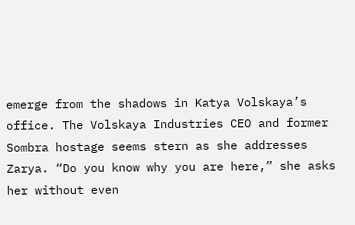emerge from the shadows in Katya Volskaya’s office. The Volskaya Industries CEO and former Sombra hostage seems stern as she addresses Zarya. “Do you know why you are here,” she asks her without even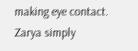making eye contact. Zarya simply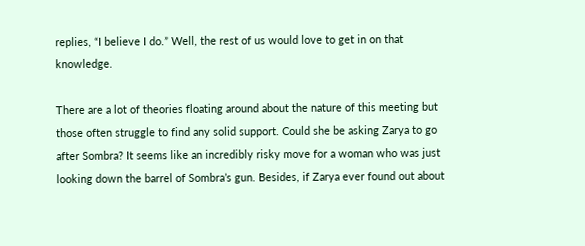replies, “I believe I do.” Well, the rest of us would love to get in on that knowledge.

There are a lot of theories floating around about the nature of this meeting but those often struggle to find any solid support. Could she be asking Zarya to go after Sombra? It seems like an incredibly risky move for a woman who was just looking down the barrel of Sombra’s gun. Besides, if Zarya ever found out about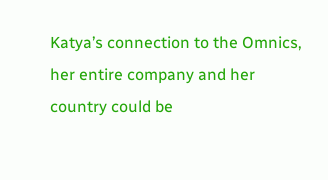Katya’s connection to the Omnics, her entire company and her country could be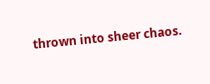thrown into sheer chaos.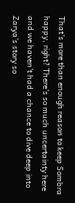That’s more than enough reason to keep Sombra happy, right? There’s so much uncertainty here and we haven’t had a chance to dive deep into Zarya’s story so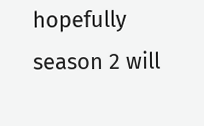hopefully season 2 will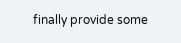finally provide some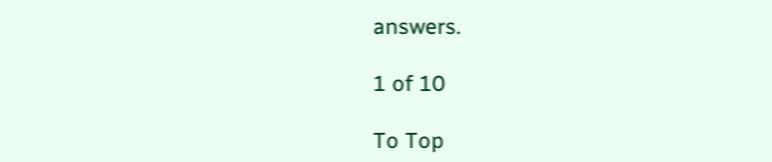answers.

1 of 10

To Top